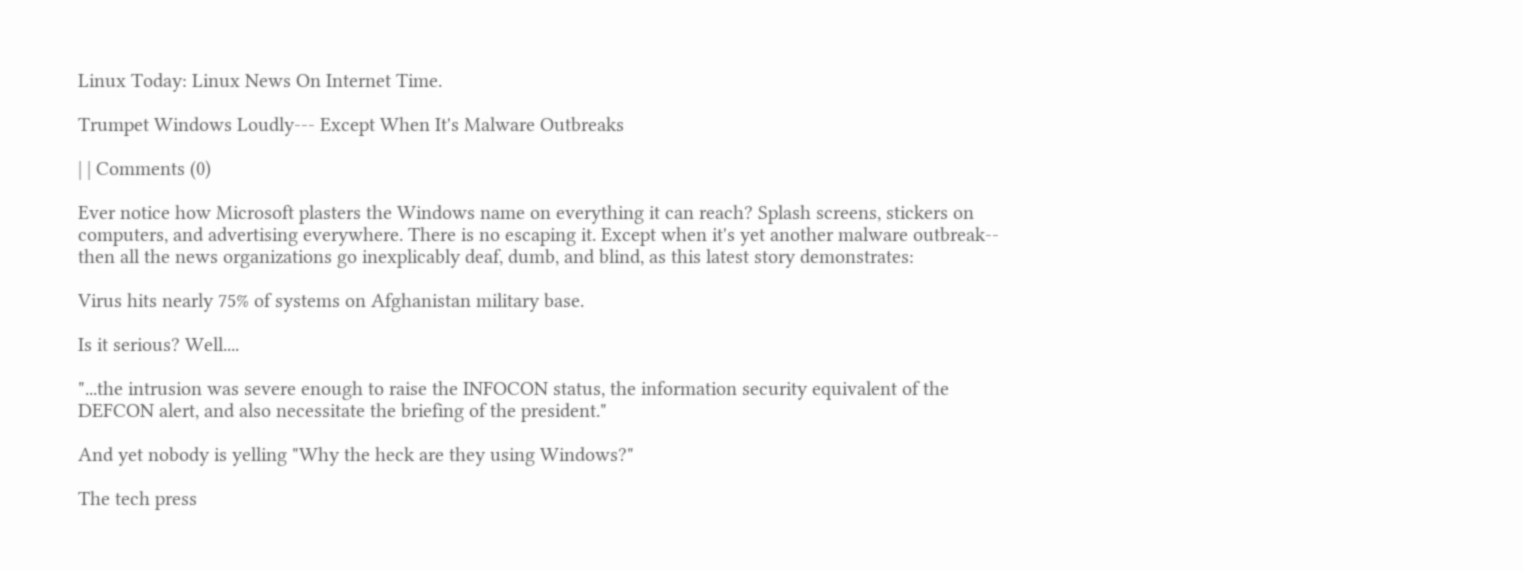Linux Today: Linux News On Internet Time.

Trumpet Windows Loudly--- Except When It's Malware Outbreaks

| | Comments (0)

Ever notice how Microsoft plasters the Windows name on everything it can reach? Splash screens, stickers on computers, and advertising everywhere. There is no escaping it. Except when it's yet another malware outbreak-- then all the news organizations go inexplicably deaf, dumb, and blind, as this latest story demonstrates:

Virus hits nearly 75% of systems on Afghanistan military base.

Is it serious? Well....

"...the intrusion was severe enough to raise the INFOCON status, the information security equivalent of the DEFCON alert, and also necessitate the briefing of the president."

And yet nobody is yelling "Why the heck are they using Windows?"

The tech press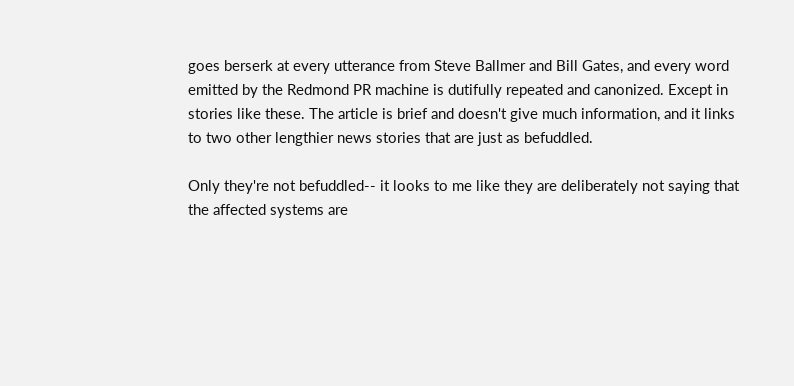goes berserk at every utterance from Steve Ballmer and Bill Gates, and every word emitted by the Redmond PR machine is dutifully repeated and canonized. Except in stories like these. The article is brief and doesn't give much information, and it links to two other lengthier news stories that are just as befuddled.

Only they're not befuddled-- it looks to me like they are deliberately not saying that the affected systems are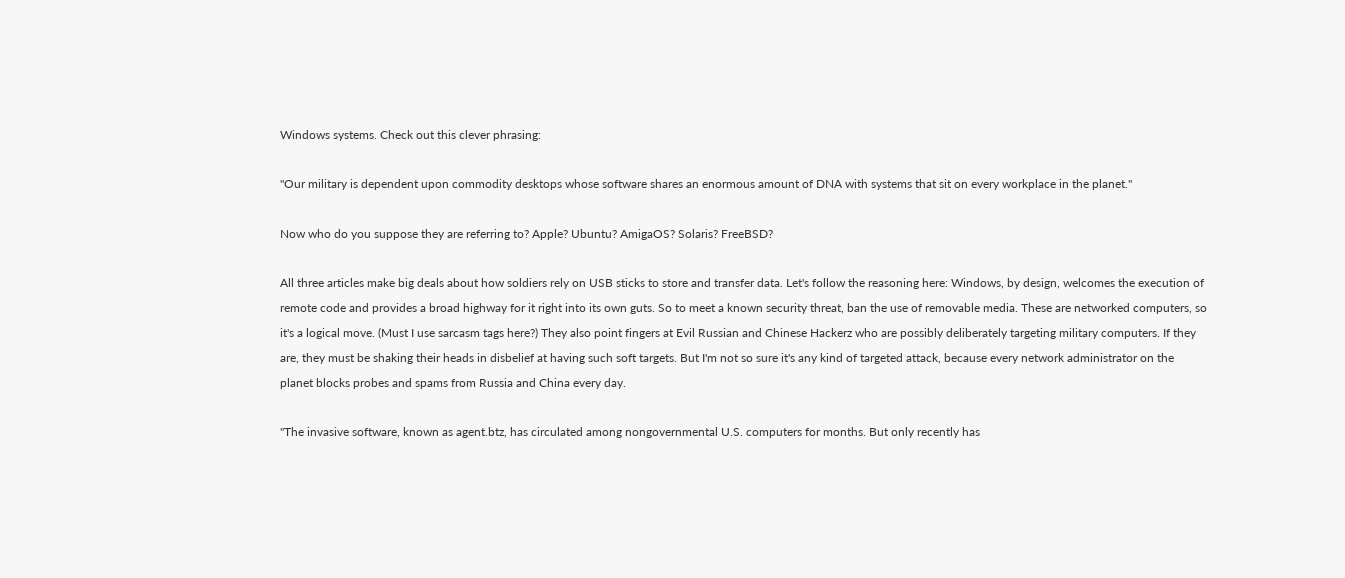Windows systems. Check out this clever phrasing:

"Our military is dependent upon commodity desktops whose software shares an enormous amount of DNA with systems that sit on every workplace in the planet."

Now who do you suppose they are referring to? Apple? Ubuntu? AmigaOS? Solaris? FreeBSD?

All three articles make big deals about how soldiers rely on USB sticks to store and transfer data. Let's follow the reasoning here: Windows, by design, welcomes the execution of remote code and provides a broad highway for it right into its own guts. So to meet a known security threat, ban the use of removable media. These are networked computers, so it's a logical move. (Must I use sarcasm tags here?) They also point fingers at Evil Russian and Chinese Hackerz who are possibly deliberately targeting military computers. If they are, they must be shaking their heads in disbelief at having such soft targets. But I'm not so sure it's any kind of targeted attack, because every network administrator on the planet blocks probes and spams from Russia and China every day.

"The invasive software, known as agent.btz, has circulated among nongovernmental U.S. computers for months. But only recently has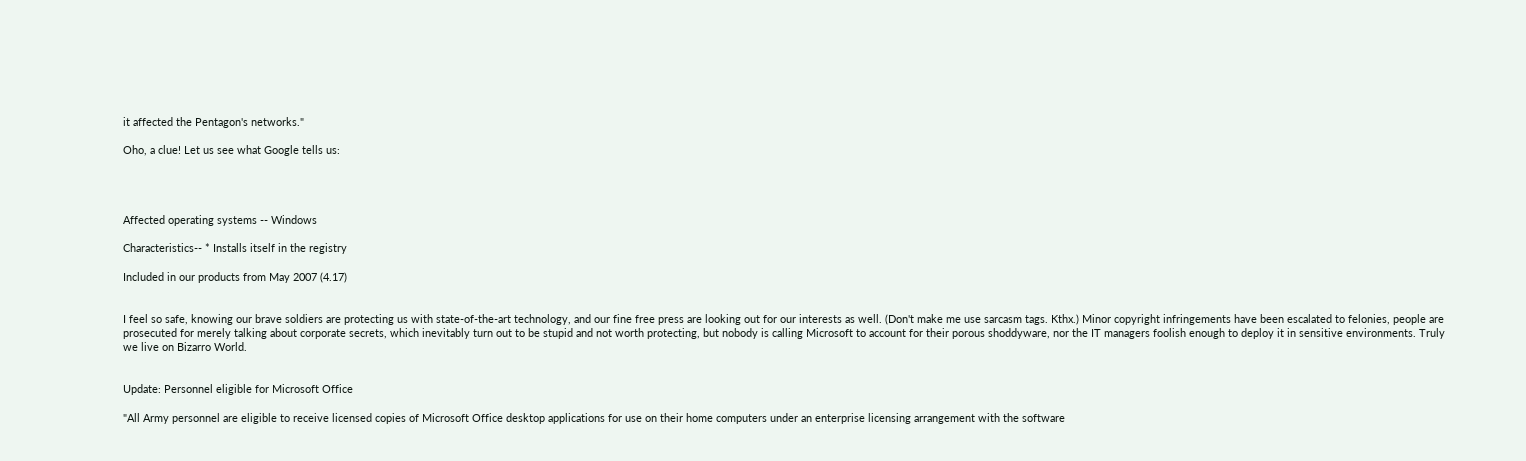it affected the Pentagon's networks."

Oho, a clue! Let us see what Google tells us:




Affected operating systems -- Windows

Characteristics-- * Installs itself in the registry

Included in our products from May 2007 (4.17)


I feel so safe, knowing our brave soldiers are protecting us with state-of-the-art technology, and our fine free press are looking out for our interests as well. (Don't make me use sarcasm tags. Kthx.) Minor copyright infringements have been escalated to felonies, people are prosecuted for merely talking about corporate secrets, which inevitably turn out to be stupid and not worth protecting, but nobody is calling Microsoft to account for their porous shoddyware, nor the IT managers foolish enough to deploy it in sensitive environments. Truly we live on Bizarro World.


Update: Personnel eligible for Microsoft Office

"All Army personnel are eligible to receive licensed copies of Microsoft Office desktop applications for use on their home computers under an enterprise licensing arrangement with the software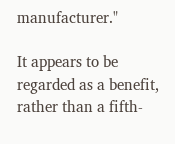manufacturer."

It appears to be regarded as a benefit, rather than a fifth-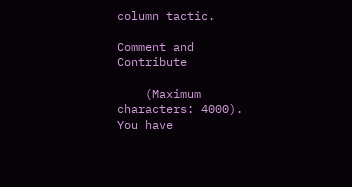column tactic.

Comment and Contribute

    (Maximum characters: 4000). You have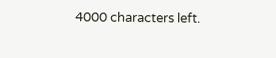4000 characters left.